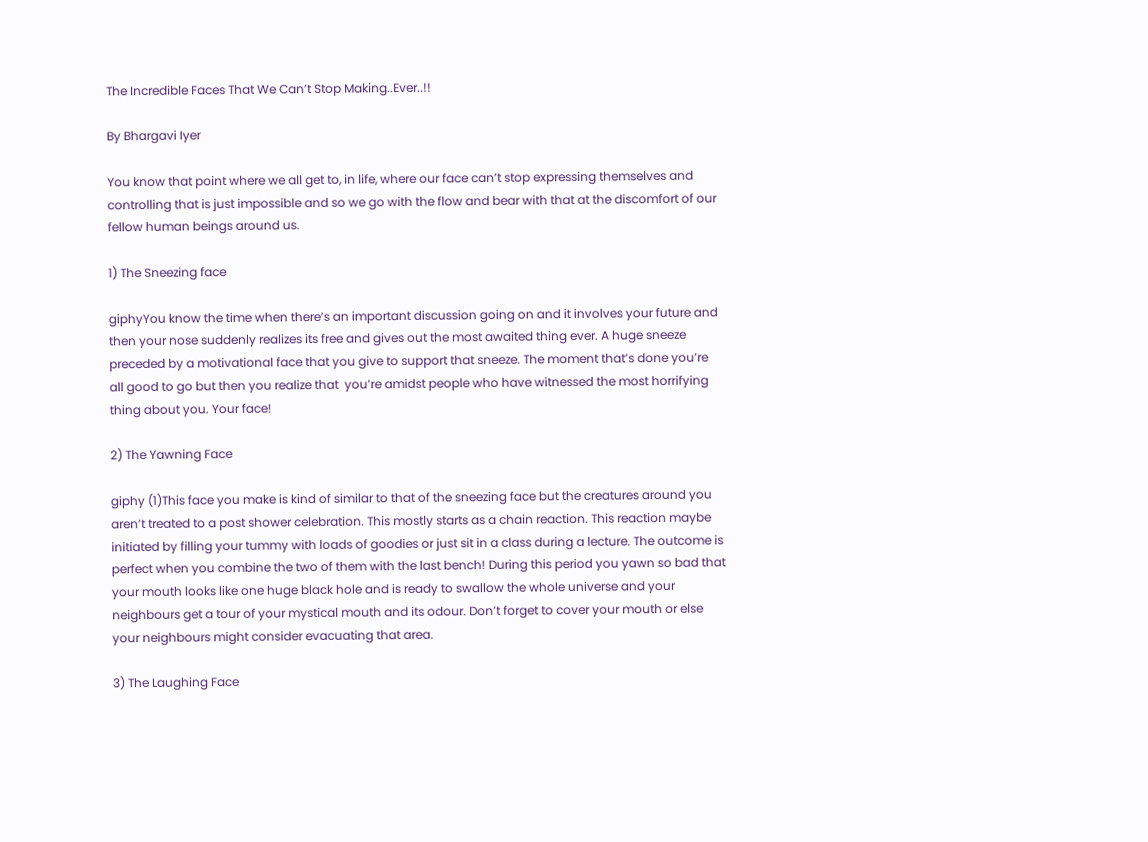The Incredible Faces That We Can’t Stop Making..Ever..!!

By Bhargavi Iyer

You know that point where we all get to, in life, where our face can’t stop expressing themselves and controlling that is just impossible and so we go with the flow and bear with that at the discomfort of our fellow human beings around us.

1) The Sneezing face

giphyYou know the time when there’s an important discussion going on and it involves your future and then your nose suddenly realizes its free and gives out the most awaited thing ever. A huge sneeze preceded by a motivational face that you give to support that sneeze. The moment that’s done you’re all good to go but then you realize that  you’re amidst people who have witnessed the most horrifying thing about you. Your face!

2) The Yawning Face

giphy (1)This face you make is kind of similar to that of the sneezing face but the creatures around you aren’t treated to a post shower celebration. This mostly starts as a chain reaction. This reaction maybe initiated by filling your tummy with loads of goodies or just sit in a class during a lecture. The outcome is perfect when you combine the two of them with the last bench! During this period you yawn so bad that your mouth looks like one huge black hole and is ready to swallow the whole universe and your neighbours get a tour of your mystical mouth and its odour. Don’t forget to cover your mouth or else your neighbours might consider evacuating that area.

3) The Laughing Face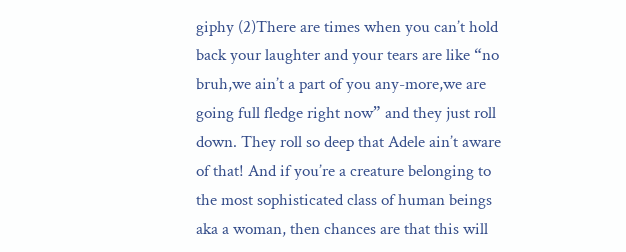giphy (2)There are times when you can’t hold back your laughter and your tears are like “no bruh,we ain’t a part of you any-more,we are going full fledge right now” and they just roll down. They roll so deep that Adele ain’t aware of that! And if you’re a creature belonging to the most sophisticated class of human beings aka a woman, then chances are that this will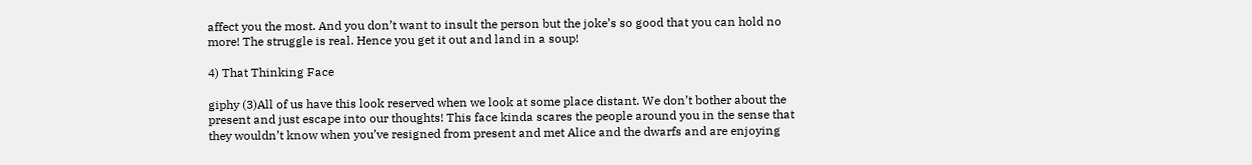affect you the most. And you don’t want to insult the person but the joke’s so good that you can hold no more! The struggle is real. Hence you get it out and land in a soup!

4) That Thinking Face

giphy (3)All of us have this look reserved when we look at some place distant. We don’t bother about the present and just escape into our thoughts! This face kinda scares the people around you in the sense that they wouldn’t know when you’ve resigned from present and met Alice and the dwarfs and are enjoying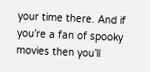your time there. And if you’re a fan of spooky movies then you’ll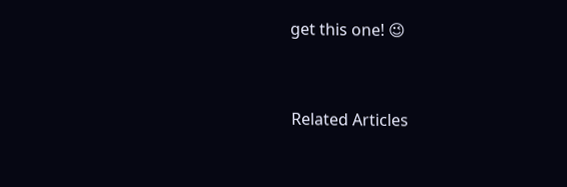get this one! 😉


Related Articles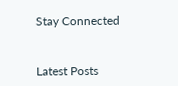Stay Connected


Latest Posts